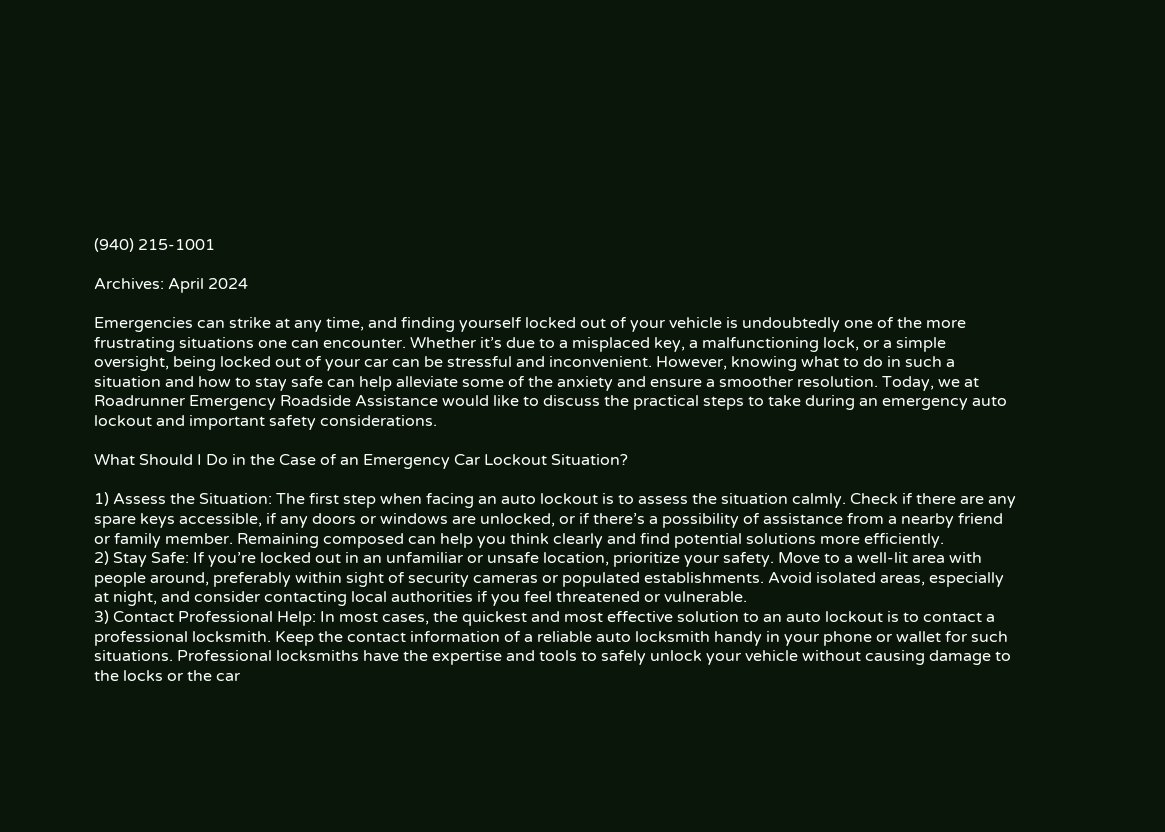(940) 215-1001

Archives: April 2024

Emergencies can strike at any time, and finding yourself locked out of your vehicle is undoubtedly one of the more frustrating situations one can encounter. Whether it’s due to a misplaced key, a malfunctioning lock, or a simple oversight, being locked out of your car can be stressful and inconvenient. However, knowing what to do in such a situation and how to stay safe can help alleviate some of the anxiety and ensure a smoother resolution. Today, we at Roadrunner Emergency Roadside Assistance would like to discuss the practical steps to take during an emergency auto lockout and important safety considerations.

What Should I Do in the Case of an Emergency Car Lockout Situation?

1) Assess the Situation: The first step when facing an auto lockout is to assess the situation calmly. Check if there are any spare keys accessible, if any doors or windows are unlocked, or if there’s a possibility of assistance from a nearby friend or family member. Remaining composed can help you think clearly and find potential solutions more efficiently.
2) Stay Safe: If you’re locked out in an unfamiliar or unsafe location, prioritize your safety. Move to a well-lit area with people around, preferably within sight of security cameras or populated establishments. Avoid isolated areas, especially at night, and consider contacting local authorities if you feel threatened or vulnerable.
3) Contact Professional Help: In most cases, the quickest and most effective solution to an auto lockout is to contact a professional locksmith. Keep the contact information of a reliable auto locksmith handy in your phone or wallet for such situations. Professional locksmiths have the expertise and tools to safely unlock your vehicle without causing damage to the locks or the car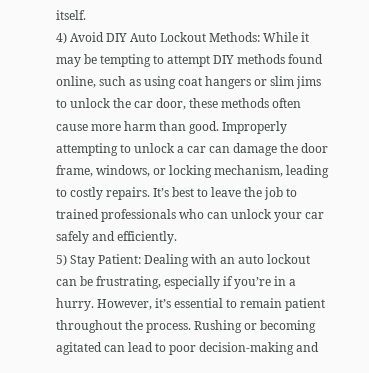itself.
4) Avoid DIY Auto Lockout Methods: While it may be tempting to attempt DIY methods found online, such as using coat hangers or slim jims to unlock the car door, these methods often cause more harm than good. Improperly attempting to unlock a car can damage the door frame, windows, or locking mechanism, leading to costly repairs. It’s best to leave the job to trained professionals who can unlock your car safely and efficiently.
5) Stay Patient: Dealing with an auto lockout can be frustrating, especially if you’re in a hurry. However, it’s essential to remain patient throughout the process. Rushing or becoming agitated can lead to poor decision-making and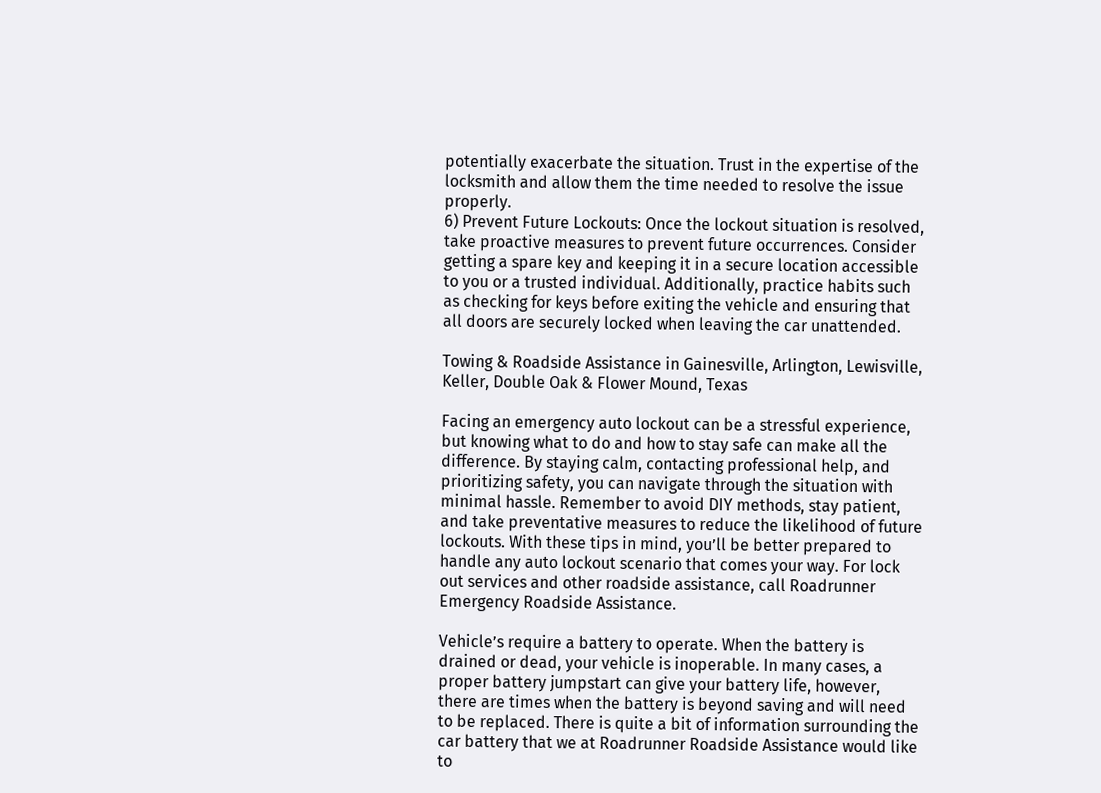potentially exacerbate the situation. Trust in the expertise of the locksmith and allow them the time needed to resolve the issue properly.
6) Prevent Future Lockouts: Once the lockout situation is resolved, take proactive measures to prevent future occurrences. Consider getting a spare key and keeping it in a secure location accessible to you or a trusted individual. Additionally, practice habits such as checking for keys before exiting the vehicle and ensuring that all doors are securely locked when leaving the car unattended.

Towing & Roadside Assistance in Gainesville, Arlington, Lewisville, Keller, Double Oak & Flower Mound, Texas

Facing an emergency auto lockout can be a stressful experience, but knowing what to do and how to stay safe can make all the difference. By staying calm, contacting professional help, and prioritizing safety, you can navigate through the situation with minimal hassle. Remember to avoid DIY methods, stay patient, and take preventative measures to reduce the likelihood of future lockouts. With these tips in mind, you’ll be better prepared to handle any auto lockout scenario that comes your way. For lock out services and other roadside assistance, call Roadrunner Emergency Roadside Assistance.

Vehicle’s require a battery to operate. When the battery is drained or dead, your vehicle is inoperable. In many cases, a proper battery jumpstart can give your battery life, however, there are times when the battery is beyond saving and will need to be replaced. There is quite a bit of information surrounding the car battery that we at Roadrunner Roadside Assistance would like to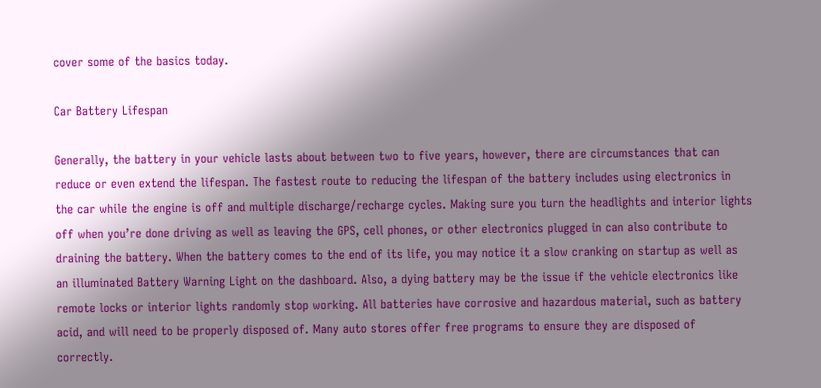cover some of the basics today.

Car Battery Lifespan

Generally, the battery in your vehicle lasts about between two to five years, however, there are circumstances that can reduce or even extend the lifespan. The fastest route to reducing the lifespan of the battery includes using electronics in the car while the engine is off and multiple discharge/recharge cycles. Making sure you turn the headlights and interior lights off when you’re done driving as well as leaving the GPS, cell phones, or other electronics plugged in can also contribute to draining the battery. When the battery comes to the end of its life, you may notice it a slow cranking on startup as well as an illuminated Battery Warning Light on the dashboard. Also, a dying battery may be the issue if the vehicle electronics like remote locks or interior lights randomly stop working. All batteries have corrosive and hazardous material, such as battery acid, and will need to be properly disposed of. Many auto stores offer free programs to ensure they are disposed of correctly.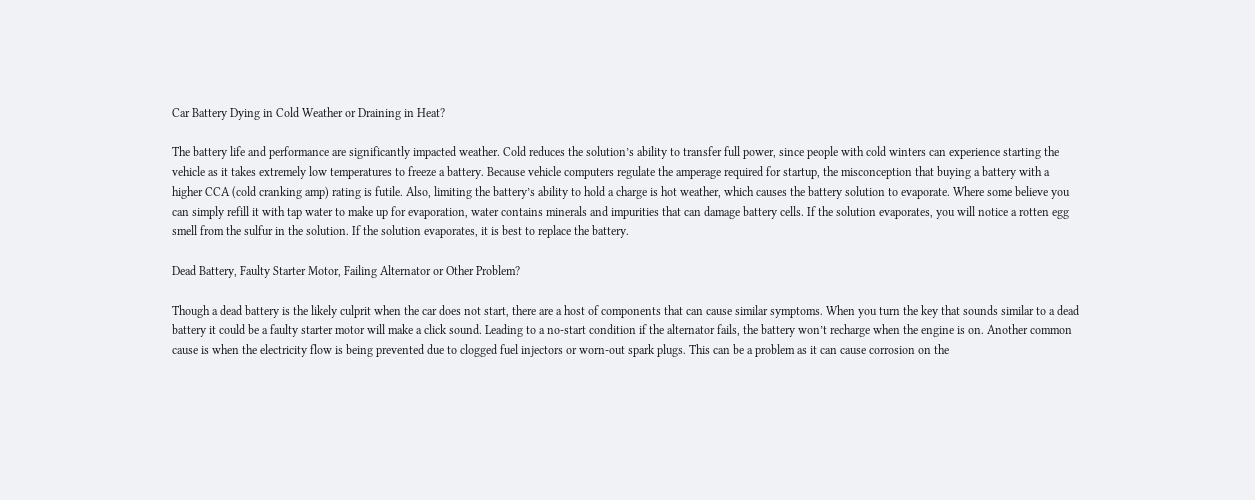Car Battery Dying in Cold Weather or Draining in Heat?

The battery life and performance are significantly impacted weather. Cold reduces the solution’s ability to transfer full power, since people with cold winters can experience starting the vehicle as it takes extremely low temperatures to freeze a battery. Because vehicle computers regulate the amperage required for startup, the misconception that buying a battery with a higher CCA (cold cranking amp) rating is futile. Also, limiting the battery’s ability to hold a charge is hot weather, which causes the battery solution to evaporate. Where some believe you can simply refill it with tap water to make up for evaporation, water contains minerals and impurities that can damage battery cells. If the solution evaporates, you will notice a rotten egg smell from the sulfur in the solution. If the solution evaporates, it is best to replace the battery.

Dead Battery, Faulty Starter Motor, Failing Alternator or Other Problem?

Though a dead battery is the likely culprit when the car does not start, there are a host of components that can cause similar symptoms. When you turn the key that sounds similar to a dead battery it could be a faulty starter motor will make a click sound. Leading to a no-start condition if the alternator fails, the battery won’t recharge when the engine is on. Another common cause is when the electricity flow is being prevented due to clogged fuel injectors or worn-out spark plugs. This can be a problem as it can cause corrosion on the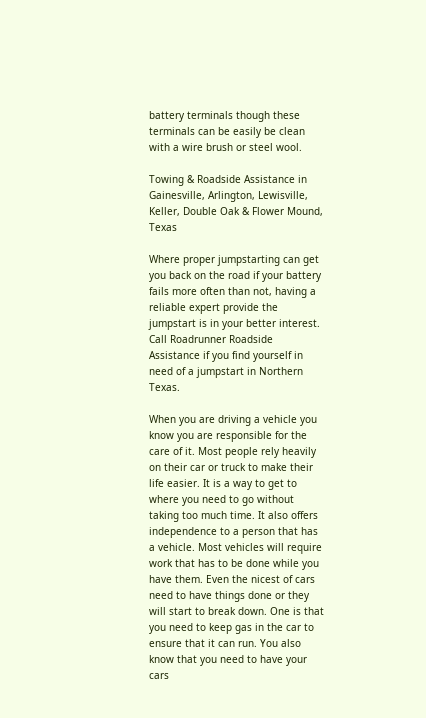battery terminals though these terminals can be easily be clean with a wire brush or steel wool.

Towing & Roadside Assistance in Gainesville, Arlington, Lewisville, Keller, Double Oak & Flower Mound, Texas

Where proper jumpstarting can get you back on the road if your battery fails more often than not, having a reliable expert provide the jumpstart is in your better interest. Call Roadrunner Roadside Assistance if you find yourself in need of a jumpstart in Northern Texas.

When you are driving a vehicle you know you are responsible for the care of it. Most people rely heavily on their car or truck to make their life easier. It is a way to get to where you need to go without taking too much time. It also offers independence to a person that has a vehicle. Most vehicles will require work that has to be done while you have them. Even the nicest of cars need to have things done or they will start to break down. One is that you need to keep gas in the car to ensure that it can run. You also know that you need to have your cars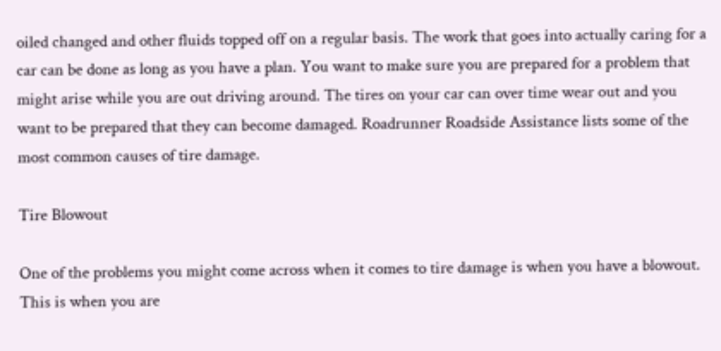oiled changed and other fluids topped off on a regular basis. The work that goes into actually caring for a car can be done as long as you have a plan. You want to make sure you are prepared for a problem that might arise while you are out driving around. The tires on your car can over time wear out and you want to be prepared that they can become damaged. Roadrunner Roadside Assistance lists some of the most common causes of tire damage.

Tire Blowout

One of the problems you might come across when it comes to tire damage is when you have a blowout. This is when you are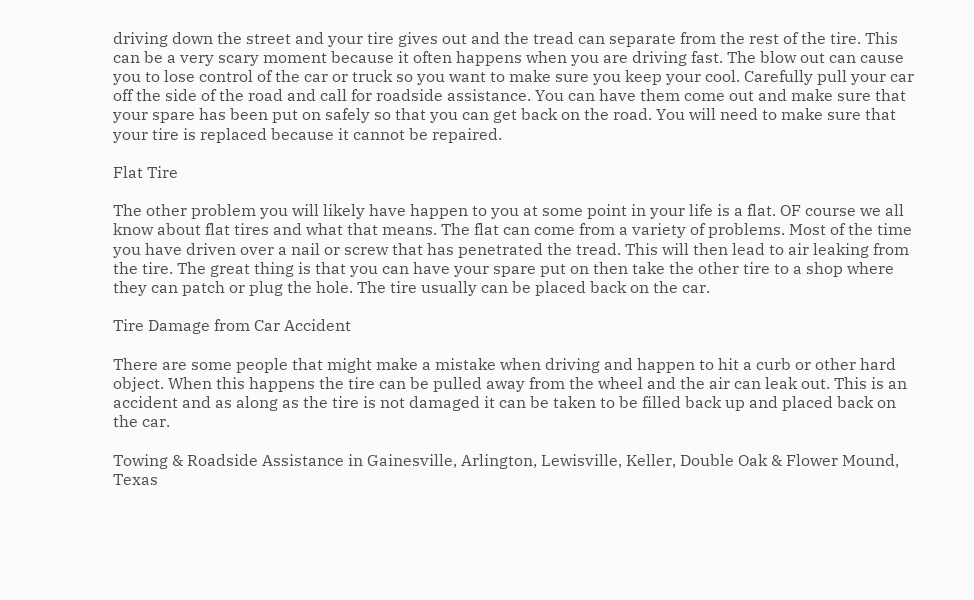driving down the street and your tire gives out and the tread can separate from the rest of the tire. This can be a very scary moment because it often happens when you are driving fast. The blow out can cause you to lose control of the car or truck so you want to make sure you keep your cool. Carefully pull your car off the side of the road and call for roadside assistance. You can have them come out and make sure that your spare has been put on safely so that you can get back on the road. You will need to make sure that your tire is replaced because it cannot be repaired.

Flat Tire

The other problem you will likely have happen to you at some point in your life is a flat. OF course we all know about flat tires and what that means. The flat can come from a variety of problems. Most of the time you have driven over a nail or screw that has penetrated the tread. This will then lead to air leaking from the tire. The great thing is that you can have your spare put on then take the other tire to a shop where they can patch or plug the hole. The tire usually can be placed back on the car.

Tire Damage from Car Accident

There are some people that might make a mistake when driving and happen to hit a curb or other hard object. When this happens the tire can be pulled away from the wheel and the air can leak out. This is an accident and as along as the tire is not damaged it can be taken to be filled back up and placed back on the car.

Towing & Roadside Assistance in Gainesville, Arlington, Lewisville, Keller, Double Oak & Flower Mound, Texas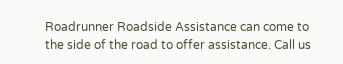Roadrunner Roadside Assistance can come to the side of the road to offer assistance. Call us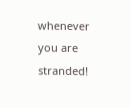whenever you are stranded!